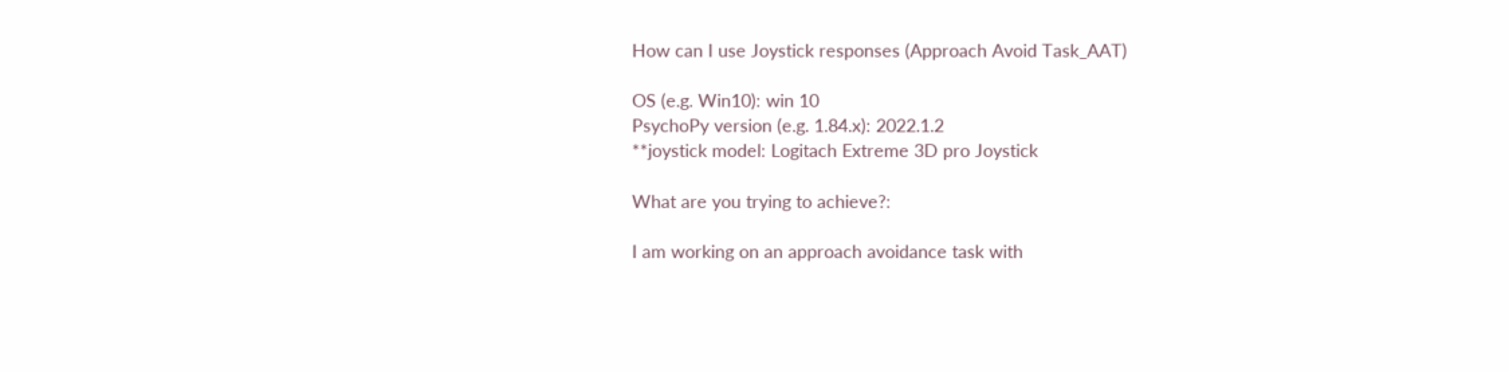How can I use Joystick responses (Approach Avoid Task_AAT)

OS (e.g. Win10): win 10
PsychoPy version (e.g. 1.84.x): 2022.1.2
**joystick model: Logitach Extreme 3D pro Joystick

What are you trying to achieve?:

I am working on an approach avoidance task with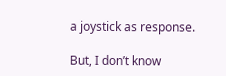a joystick as response.

But, I don’t know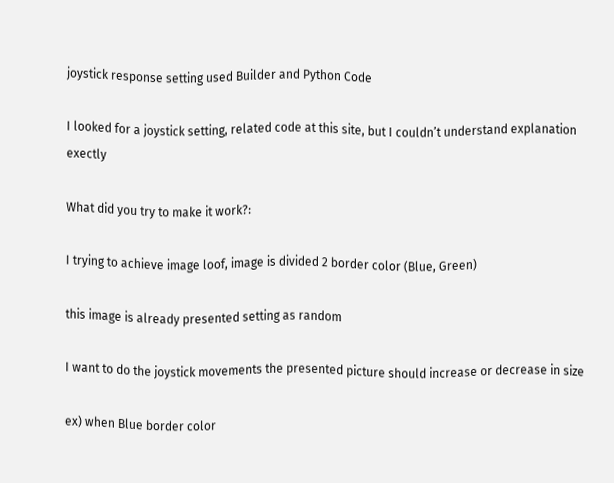joystick response setting used Builder and Python Code

I looked for a joystick setting, related code at this site, but I couldn’t understand explanation exectly

What did you try to make it work?:

I trying to achieve image loof, image is divided 2 border color (Blue, Green)

this image is already presented setting as random

I want to do the joystick movements the presented picture should increase or decrease in size

ex) when Blue border color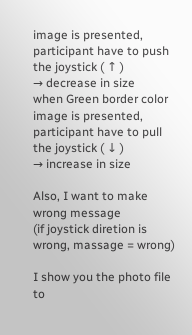image is presented, participant have to push the joystick ( ↑ )
→ decrease in size
when Green border color image is presented, participant have to pull the joystick ( ↓ )
→ increase in size

Also, I want to make wrong message
(if joystick diretion is wrong, massage = wrong)

I show you the photo file to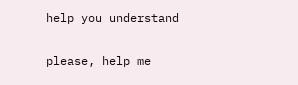help you understand

please, help me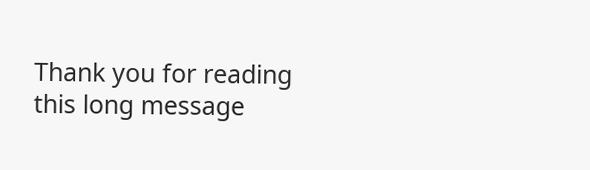Thank you for reading this long message